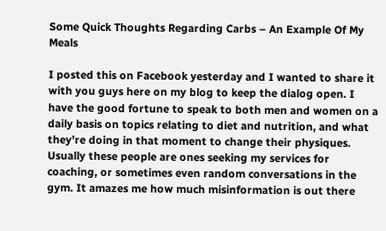Some Quick Thoughts Regarding Carbs – An Example Of My Meals

I posted this on Facebook yesterday and I wanted to share it with you guys here on my blog to keep the dialog open. I have the good fortune to speak to both men and women on a daily basis on topics relating to diet and nutrition, and what they’re doing in that moment to change their physiques. Usually these people are ones seeking my services for coaching, or sometimes even random conversations in the gym. It amazes me how much misinformation is out there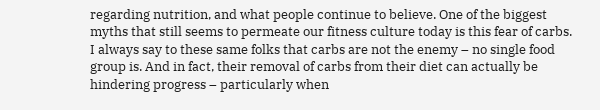regarding nutrition, and what people continue to believe. One of the biggest myths that still seems to permeate our fitness culture today is this fear of carbs. I always say to these same folks that carbs are not the enemy – no single food group is. And in fact, their removal of carbs from their diet can actually be hindering progress – particularly when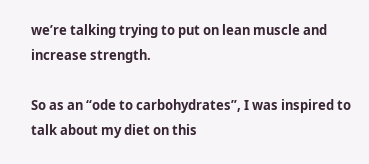we’re talking trying to put on lean muscle and increase strength.

So as an “ode to carbohydrates”, I was inspired to talk about my diet on this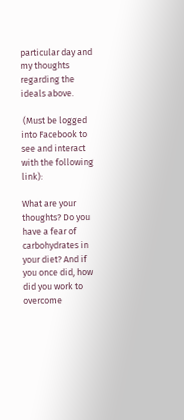particular day and my thoughts regarding the ideals above.

 (Must be logged into Facebook to see and interact with the following link):

What are your thoughts? Do you have a fear of carbohydrates in your diet? And if you once did, how did you work to overcome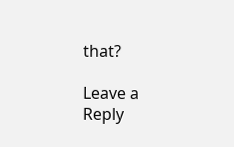that?

Leave a Reply